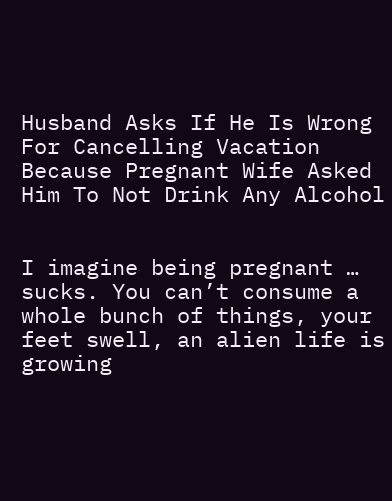Husband Asks If He Is Wrong For Cancelling Vacation Because Pregnant Wife Asked Him To Not Drink Any Alcohol


I imagine being pregnant … sucks. You can’t consume a whole bunch of things, your feet swell, an alien life is growing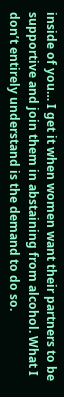inside of you… I get it when women want their partners to be supportive and join them in abstaining from alcohol. What I don’t entirely understand is the demand to do so.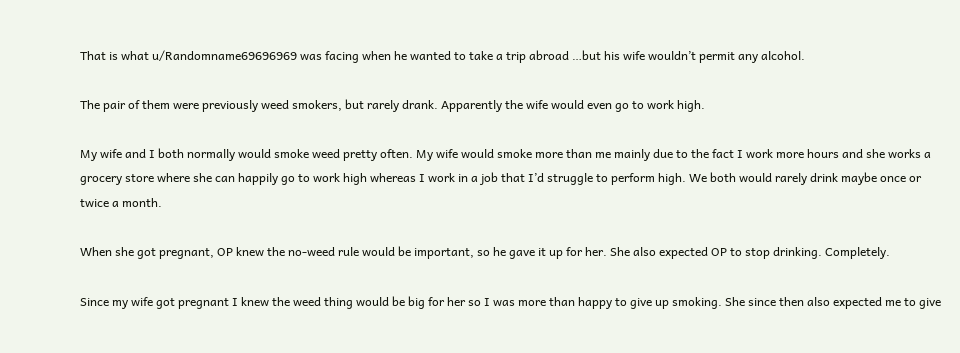That is what u/Randomname69696969 was facing when he wanted to take a trip abroad …but his wife wouldn’t permit any alcohol.

The pair of them were previously weed smokers, but rarely drank. Apparently the wife would even go to work high.

My wife and I both normally would smoke weed pretty often. My wife would smoke more than me mainly due to the fact I work more hours and she works a grocery store where she can happily go to work high whereas I work in a job that I’d struggle to perform high. We both would rarely drink maybe once or twice a month.

When she got pregnant, OP knew the no-weed rule would be important, so he gave it up for her. She also expected OP to stop drinking. Completely.

Since my wife got pregnant I knew the weed thing would be big for her so I was more than happy to give up smoking. She since then also expected me to give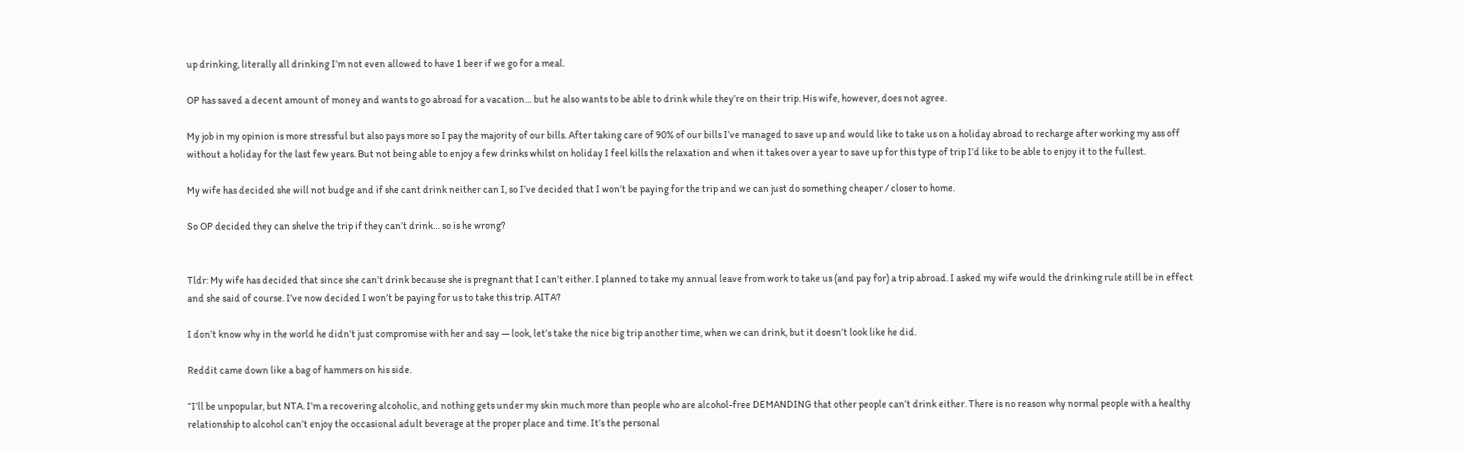up drinking, literally all drinking I’m not even allowed to have 1 beer if we go for a meal.

OP has saved a decent amount of money and wants to go abroad for a vacation… but he also wants to be able to drink while they’re on their trip. His wife, however, does not agree.

My job in my opinion is more stressful but also pays more so I pay the majority of our bills. After taking care of 90% of our bills I’ve managed to save up and would like to take us on a holiday abroad to recharge after working my ass off without a holiday for the last few years. But not being able to enjoy a few drinks whilst on holiday I feel kills the relaxation and when it takes over a year to save up for this type of trip I’d like to be able to enjoy it to the fullest.

My wife has decided she will not budge and if she cant drink neither can I, so I’ve decided that I won’t be paying for the trip and we can just do something cheaper / closer to home.

So OP decided they can shelve the trip if they can’t drink… so is he wrong?


Tldr: My wife has decided that since she can’t drink because she is pregnant that I can’t either. I planned to take my annual leave from work to take us (and pay for) a trip abroad. I asked my wife would the drinking rule still be in effect and she said of course. I’ve now decided I won’t be paying for us to take this trip. AITA?

I don’t know why in the world he didn’t just compromise with her and say — look, let’s take the nice big trip another time, when we can drink, but it doesn’t look like he did.

Reddit came down like a bag of hammers on his side.

“I’ll be unpopular, but NTA. I’m a recovering alcoholic, and nothing gets under my skin much more than people who are alcohol-free DEMANDING that other people can’t drink either. There is no reason why normal people with a healthy relationship to alcohol can’t enjoy the occasional adult beverage at the proper place and time. It’s the personal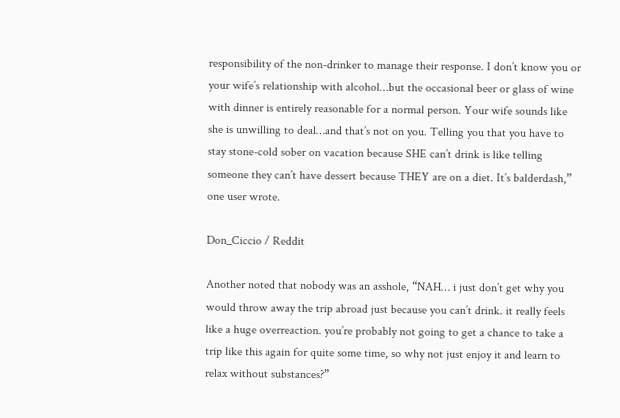responsibility of the non-drinker to manage their response. I don’t know you or your wife’s relationship with alcohol…but the occasional beer or glass of wine with dinner is entirely reasonable for a normal person. Your wife sounds like she is unwilling to deal…and that’s not on you. Telling you that you have to stay stone-cold sober on vacation because SHE can’t drink is like telling someone they can’t have dessert because THEY are on a diet. It’s balderdash,” one user wrote.

Don_Ciccio / Reddit

Another noted that nobody was an asshole, “NAH… i just don’t get why you would throw away the trip abroad just because you can’t drink. it really feels like a huge overreaction. you’re probably not going to get a chance to take a trip like this again for quite some time, so why not just enjoy it and learn to relax without substances?”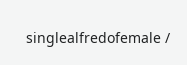singlealfredofemale /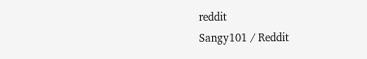reddit
Sangy101 / Reddit